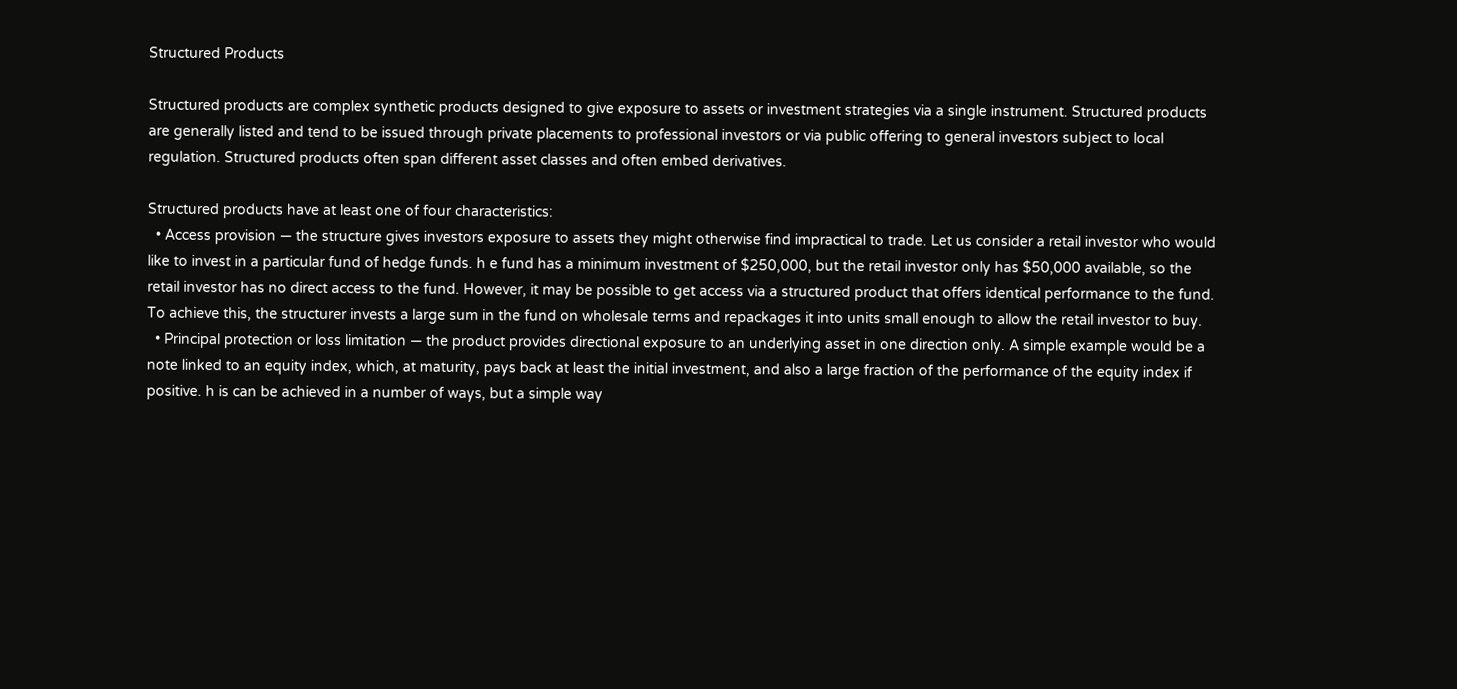Structured Products

Structured products are complex synthetic products designed to give exposure to assets or investment strategies via a single instrument. Structured products are generally listed and tend to be issued through private placements to professional investors or via public offering to general investors subject to local regulation. Structured products often span different asset classes and often embed derivatives.

Structured products have at least one of four characteristics:
  • Access provision — the structure gives investors exposure to assets they might otherwise find impractical to trade. Let us consider a retail investor who would like to invest in a particular fund of hedge funds. h e fund has a minimum investment of $250,000, but the retail investor only has $50,000 available, so the retail investor has no direct access to the fund. However, it may be possible to get access via a structured product that offers identical performance to the fund. To achieve this, the structurer invests a large sum in the fund on wholesale terms and repackages it into units small enough to allow the retail investor to buy.
  • Principal protection or loss limitation — the product provides directional exposure to an underlying asset in one direction only. A simple example would be a note linked to an equity index, which, at maturity, pays back at least the initial investment, and also a large fraction of the performance of the equity index if positive. h is can be achieved in a number of ways, but a simple way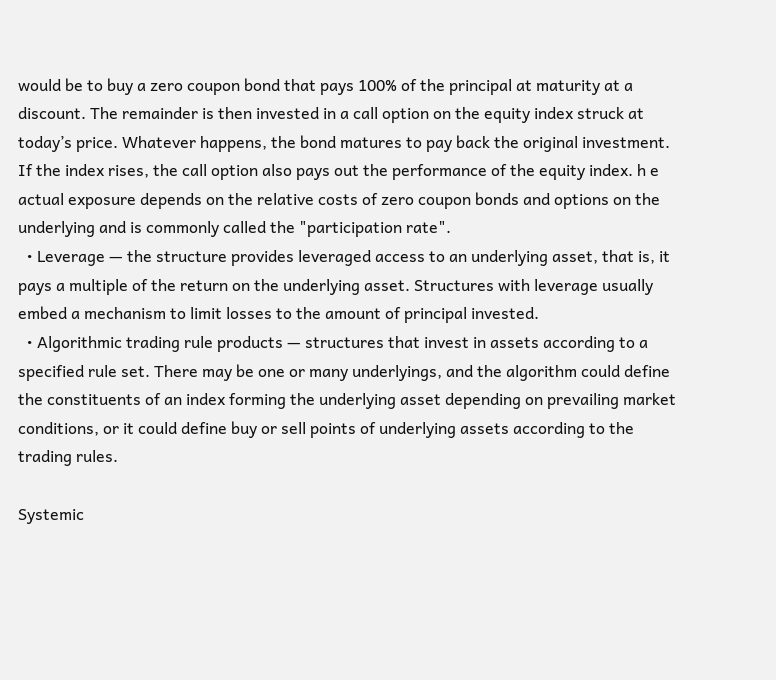would be to buy a zero coupon bond that pays 100% of the principal at maturity at a discount. The remainder is then invested in a call option on the equity index struck at today’s price. Whatever happens, the bond matures to pay back the original investment. If the index rises, the call option also pays out the performance of the equity index. h e actual exposure depends on the relative costs of zero coupon bonds and options on the underlying and is commonly called the "participation rate".
  • Leverage — the structure provides leveraged access to an underlying asset, that is, it pays a multiple of the return on the underlying asset. Structures with leverage usually embed a mechanism to limit losses to the amount of principal invested.
  • Algorithmic trading rule products — structures that invest in assets according to a specified rule set. There may be one or many underlyings, and the algorithm could define the constituents of an index forming the underlying asset depending on prevailing market conditions, or it could define buy or sell points of underlying assets according to the trading rules.

Systemic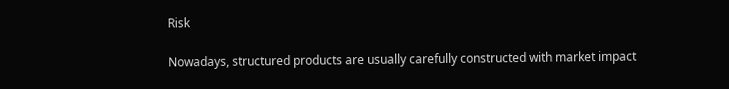Risk

Nowadays, structured products are usually carefully constructed with market impact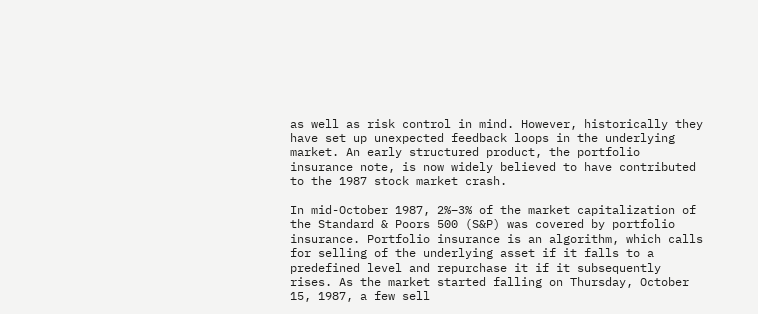as well as risk control in mind. However, historically they have set up unexpected feedback loops in the underlying market. An early structured product, the portfolio insurance note, is now widely believed to have contributed to the 1987 stock market crash.

In mid-October 1987, 2%–3% of the market capitalization of the Standard & Poors 500 (S&P) was covered by portfolio insurance. Portfolio insurance is an algorithm, which calls for selling of the underlying asset if it falls to a predefined level and repurchase it if it subsequently rises. As the market started falling on Thursday, October 15, 1987, a few sell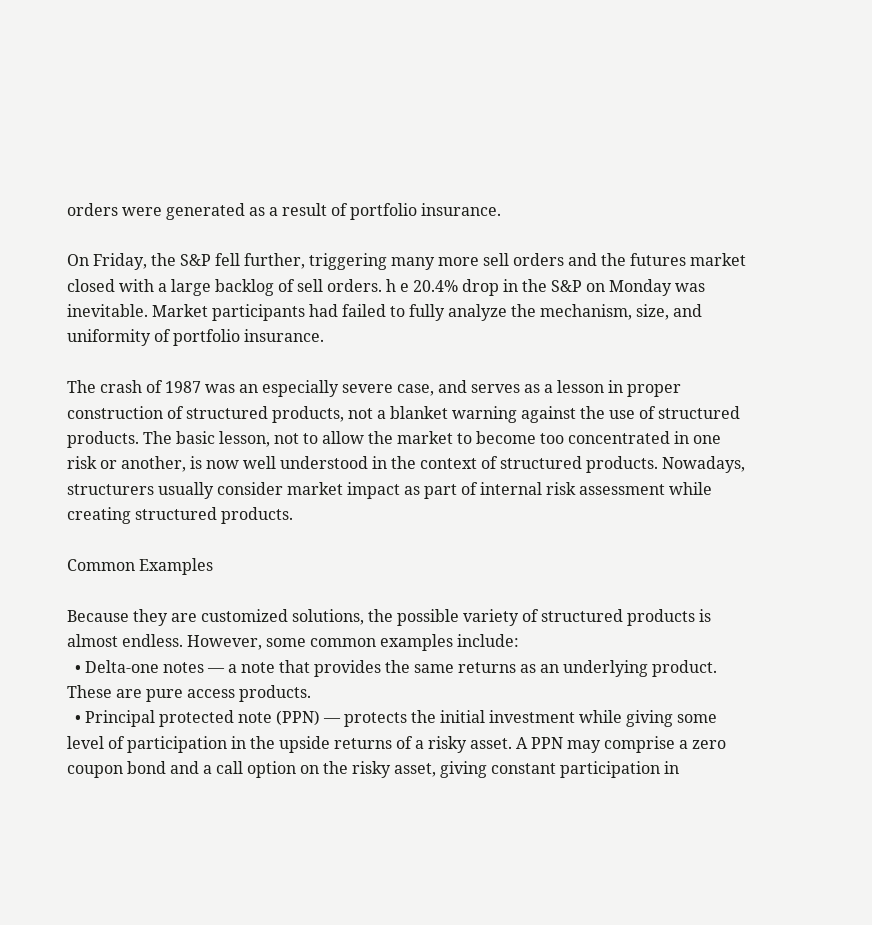orders were generated as a result of portfolio insurance.

On Friday, the S&P fell further, triggering many more sell orders and the futures market closed with a large backlog of sell orders. h e 20.4% drop in the S&P on Monday was inevitable. Market participants had failed to fully analyze the mechanism, size, and uniformity of portfolio insurance.

The crash of 1987 was an especially severe case, and serves as a lesson in proper construction of structured products, not a blanket warning against the use of structured products. The basic lesson, not to allow the market to become too concentrated in one risk or another, is now well understood in the context of structured products. Nowadays, structurers usually consider market impact as part of internal risk assessment while creating structured products.

Common Examples

Because they are customized solutions, the possible variety of structured products is almost endless. However, some common examples include:
  • Delta-one notes — a note that provides the same returns as an underlying product. These are pure access products.
  • Principal protected note (PPN) — protects the initial investment while giving some level of participation in the upside returns of a risky asset. A PPN may comprise a zero coupon bond and a call option on the risky asset, giving constant participation in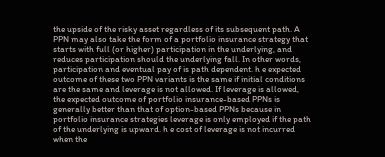the upside of the risky asset regardless of its subsequent path. A PPN may also take the form of a portfolio insurance strategy that starts with full (or higher) participation in the underlying, and reduces participation should the underlying fall. In other words, participation and eventual pay of is path dependent. h e expected outcome of these two PPN variants is the same if initial conditions are the same and leverage is not allowed. If leverage is allowed, the expected outcome of portfolio insurance-based PPNs is generally better than that of option-based PPNs because in portfolio insurance strategies leverage is only employed if the path of the underlying is upward. h e cost of leverage is not incurred when the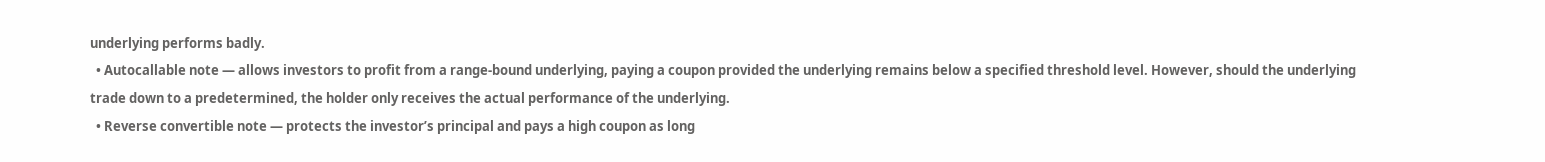underlying performs badly.
  • Autocallable note — allows investors to profit from a range-bound underlying, paying a coupon provided the underlying remains below a specified threshold level. However, should the underlying trade down to a predetermined, the holder only receives the actual performance of the underlying.
  • Reverse convertible note — protects the investor’s principal and pays a high coupon as long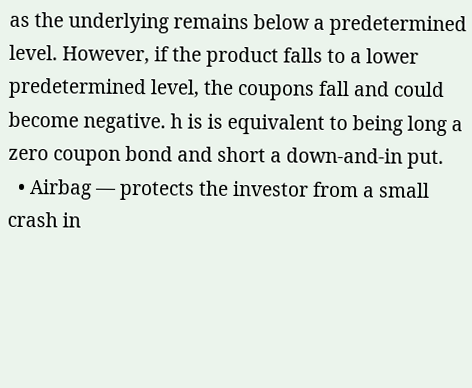as the underlying remains below a predetermined level. However, if the product falls to a lower predetermined level, the coupons fall and could become negative. h is is equivalent to being long a zero coupon bond and short a down-and-in put.
  • Airbag — protects the investor from a small crash in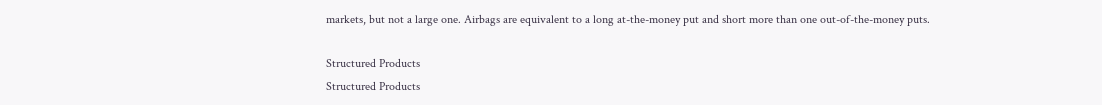markets, but not a large one. Airbags are equivalent to a long at-the-money put and short more than one out-of-the-money puts.

Structured Products
Structured Products